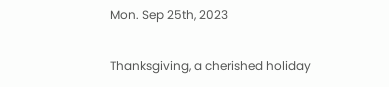Mon. Sep 25th, 2023

Thanksgiving, a cherished holiday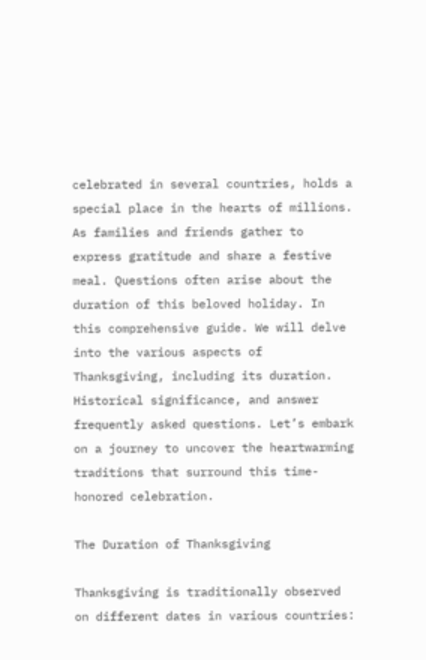celebrated in several countries, holds a special place in the hearts of millions. As families and friends gather to express gratitude and share a festive meal. Questions often arise about the duration of this beloved holiday. In this comprehensive guide. We will delve into the various aspects of Thanksgiving, including its duration. Historical significance, and answer frequently asked questions. Let’s embark on a journey to uncover the heartwarming traditions that surround this time-honored celebration.

The Duration of Thanksgiving

Thanksgiving is traditionally observed on different dates in various countries: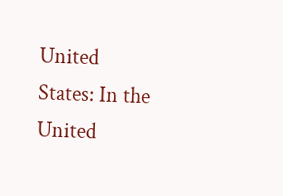United States: In the United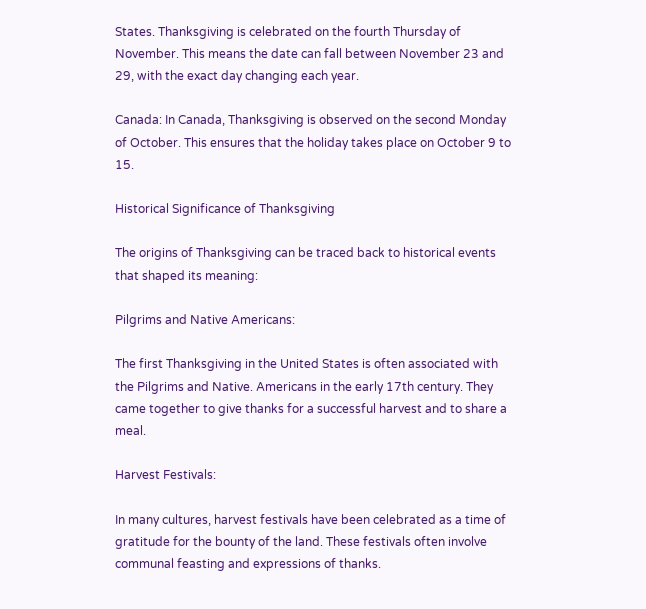States. Thanksgiving is celebrated on the fourth Thursday of November. This means the date can fall between November 23 and 29, with the exact day changing each year.

Canada: In Canada, Thanksgiving is observed on the second Monday of October. This ensures that the holiday takes place on October 9 to 15.

Historical Significance of Thanksgiving

The origins of Thanksgiving can be traced back to historical events that shaped its meaning:

Pilgrims and Native Americans:

The first Thanksgiving in the United States is often associated with the Pilgrims and Native. Americans in the early 17th century. They came together to give thanks for a successful harvest and to share a meal.

Harvest Festivals:

In many cultures, harvest festivals have been celebrated as a time of gratitude for the bounty of the land. These festivals often involve communal feasting and expressions of thanks.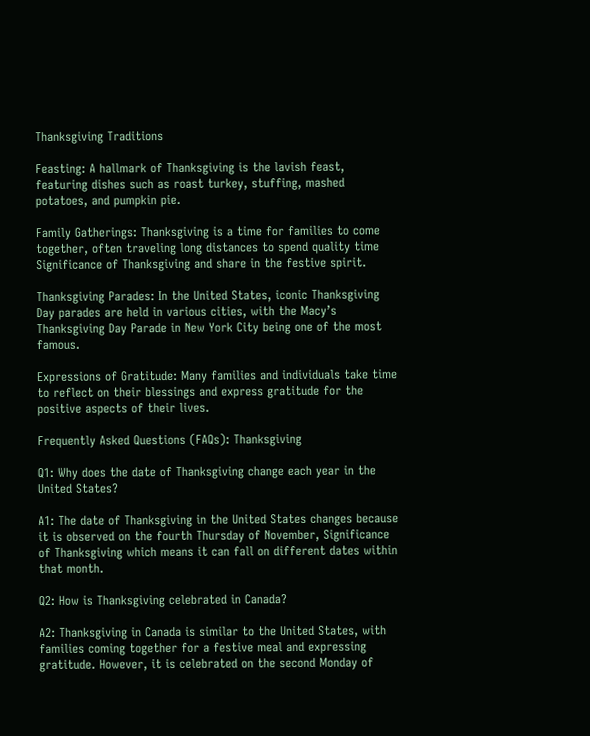Thanksgiving Traditions

Feasting: A hallmark of Thanksgiving is the lavish feast, featuring dishes such as roast turkey, stuffing, mashed potatoes, and pumpkin pie.

Family Gatherings: Thanksgiving is a time for families to come together, often traveling long distances to spend quality time Significance of Thanksgiving and share in the festive spirit.

Thanksgiving Parades: In the United States, iconic Thanksgiving Day parades are held in various cities, with the Macy’s Thanksgiving Day Parade in New York City being one of the most famous.

Expressions of Gratitude: Many families and individuals take time to reflect on their blessings and express gratitude for the positive aspects of their lives.

Frequently Asked Questions (FAQs): Thanksgiving

Q1: Why does the date of Thanksgiving change each year in the United States?

A1: The date of Thanksgiving in the United States changes because it is observed on the fourth Thursday of November, Significance of Thanksgiving which means it can fall on different dates within that month.

Q2: How is Thanksgiving celebrated in Canada?

A2: Thanksgiving in Canada is similar to the United States, with families coming together for a festive meal and expressing gratitude. However, it is celebrated on the second Monday of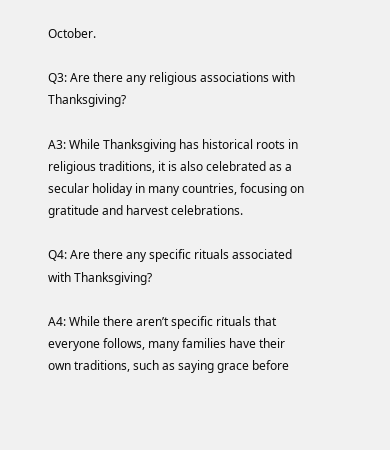October.

Q3: Are there any religious associations with Thanksgiving?

A3: While Thanksgiving has historical roots in religious traditions, it is also celebrated as a secular holiday in many countries, focusing on gratitude and harvest celebrations.

Q4: Are there any specific rituals associated with Thanksgiving?

A4: While there aren’t specific rituals that everyone follows, many families have their own traditions, such as saying grace before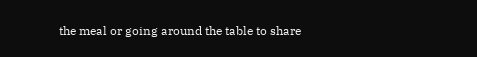the meal or going around the table to share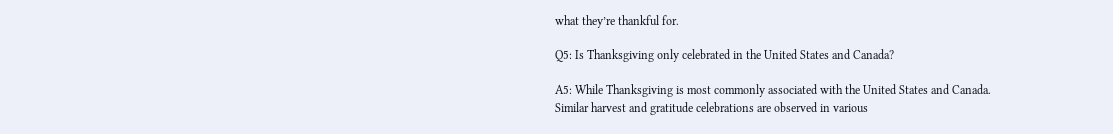what they’re thankful for.

Q5: Is Thanksgiving only celebrated in the United States and Canada?

A5: While Thanksgiving is most commonly associated with the United States and Canada. Similar harvest and gratitude celebrations are observed in various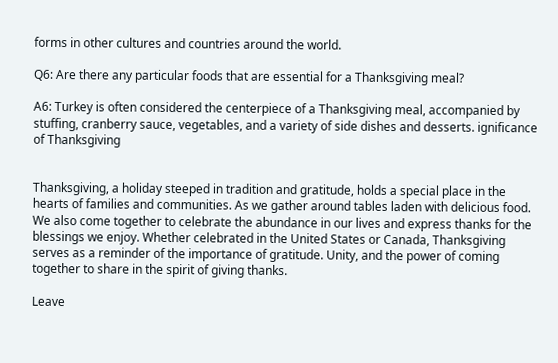forms in other cultures and countries around the world.

Q6: Are there any particular foods that are essential for a Thanksgiving meal?

A6: Turkey is often considered the centerpiece of a Thanksgiving meal, accompanied by stuffing, cranberry sauce, vegetables, and a variety of side dishes and desserts. ignificance of Thanksgiving


Thanksgiving, a holiday steeped in tradition and gratitude, holds a special place in the hearts of families and communities. As we gather around tables laden with delicious food. We also come together to celebrate the abundance in our lives and express thanks for the blessings we enjoy. Whether celebrated in the United States or Canada, Thanksgiving serves as a reminder of the importance of gratitude. Unity, and the power of coming together to share in the spirit of giving thanks.

Leave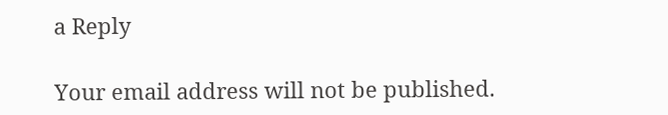a Reply

Your email address will not be published.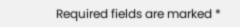Required fields are marked *